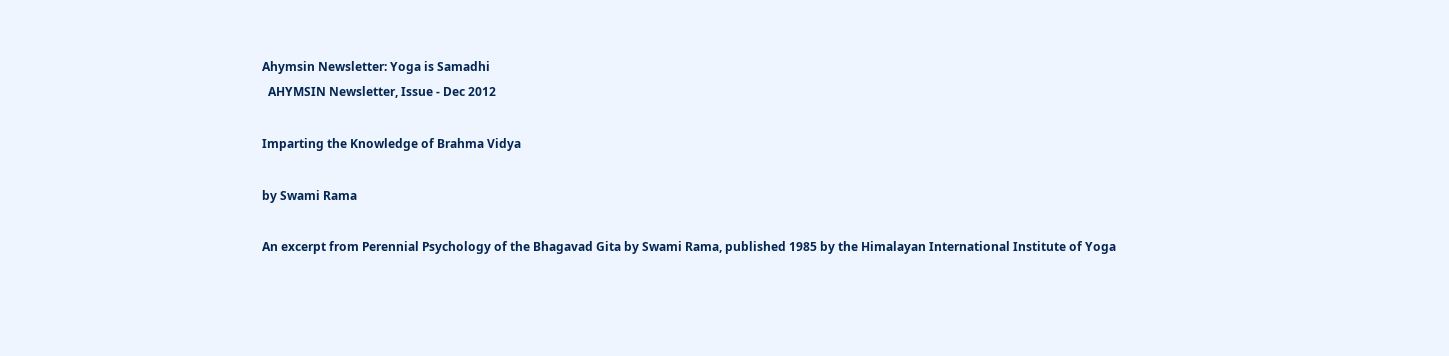Ahymsin Newsletter: Yoga is Samadhi
  AHYMSIN Newsletter, Issue - Dec 2012

Imparting the Knowledge of Brahma Vidya

by Swami Rama

An excerpt from Perennial Psychology of the Bhagavad Gita by Swami Rama, published 1985 by the Himalayan International Institute of Yoga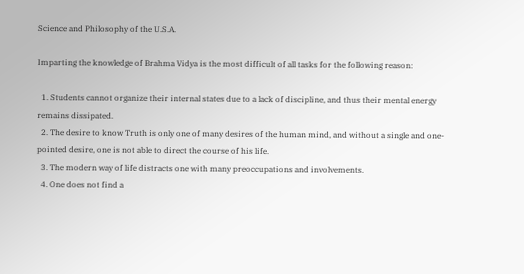Science and Philosophy of the U.S.A.

Imparting the knowledge of Brahma Vidya is the most difficult of all tasks for the following reason:

  1. Students cannot organize their internal states due to a lack of discipline, and thus their mental energy remains dissipated.
  2. The desire to know Truth is only one of many desires of the human mind, and without a single and one-pointed desire, one is not able to direct the course of his life.
  3. The modern way of life distracts one with many preoccupations and involvements.
  4. One does not find a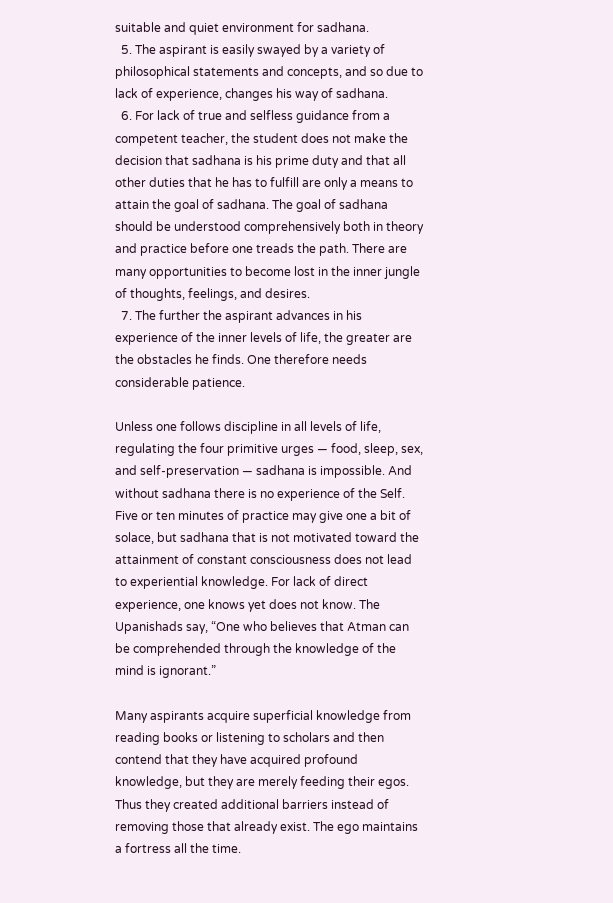suitable and quiet environment for sadhana.
  5. The aspirant is easily swayed by a variety of philosophical statements and concepts, and so due to lack of experience, changes his way of sadhana.
  6. For lack of true and selfless guidance from a competent teacher, the student does not make the decision that sadhana is his prime duty and that all other duties that he has to fulfill are only a means to attain the goal of sadhana. The goal of sadhana should be understood comprehensively both in theory and practice before one treads the path. There are many opportunities to become lost in the inner jungle of thoughts, feelings, and desires.
  7. The further the aspirant advances in his experience of the inner levels of life, the greater are the obstacles he finds. One therefore needs considerable patience.

Unless one follows discipline in all levels of life, regulating the four primitive urges — food, sleep, sex, and self-preservation — sadhana is impossible. And without sadhana there is no experience of the Self. Five or ten minutes of practice may give one a bit of solace, but sadhana that is not motivated toward the attainment of constant consciousness does not lead to experiential knowledge. For lack of direct experience, one knows yet does not know. The Upanishads say, “One who believes that Atman can be comprehended through the knowledge of the mind is ignorant.”

Many aspirants acquire superficial knowledge from reading books or listening to scholars and then contend that they have acquired profound knowledge, but they are merely feeding their egos. Thus they created additional barriers instead of removing those that already exist. The ego maintains a fortress all the time.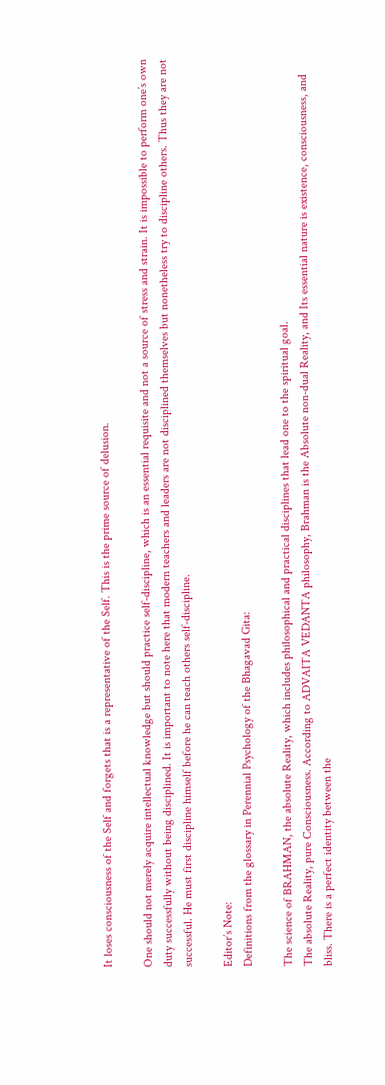It loses consciousness of the Self and forgets that is a representative of the Self. This is the prime source of delusion.

One should not merely acquire intellectual knowledge but should practice self-discipline, which is an essential requisite and not a source of stress and strain. It is impossible to perform one’s own duty successfully without being disciplined. It is important to note here that modern teachers and leaders are not disciplined themselves but nonetheless try to discipline others. Thus they are not successful. He must first discipline himself before he can teach others self-discipline.

Editor’s Note:
Definitions from the glossary in Perennial Psychology of the Bhagavad Gita:

The science of BRAHMAN, the absolute Reality, which includes philosophical and practical disciplines that lead one to the spiritual goal.
The absolute Reality, pure Consciousness. According to ADVAITA VEDANTA philosophy, Brahman is the Absolute non-dual Reality, and Its essential nature is existence, consciousness, and bliss. There is a perfect identity between the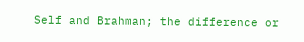Self and Brahman; the difference or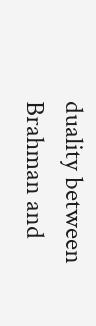duality between Brahman and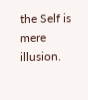the Self is mere illusion.